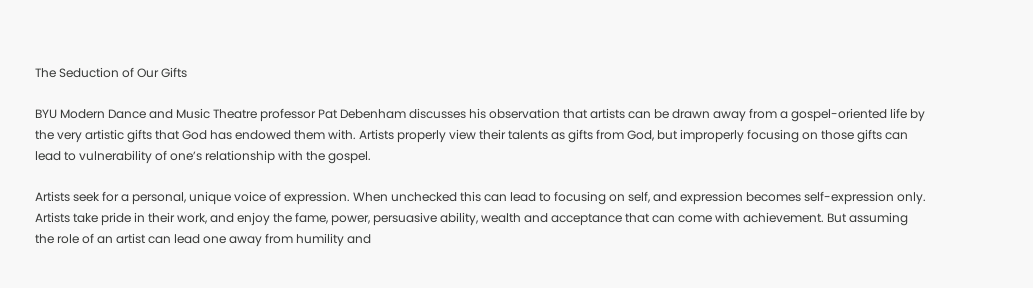The Seduction of Our Gifts

BYU Modern Dance and Music Theatre professor Pat Debenham discusses his observation that artists can be drawn away from a gospel-oriented life by the very artistic gifts that God has endowed them with. Artists properly view their talents as gifts from God, but improperly focusing on those gifts can lead to vulnerability of one’s relationship with the gospel.

Artists seek for a personal, unique voice of expression. When unchecked this can lead to focusing on self, and expression becomes self-expression only. Artists take pride in their work, and enjoy the fame, power, persuasive ability, wealth and acceptance that can come with achievement. But assuming the role of an artist can lead one away from humility and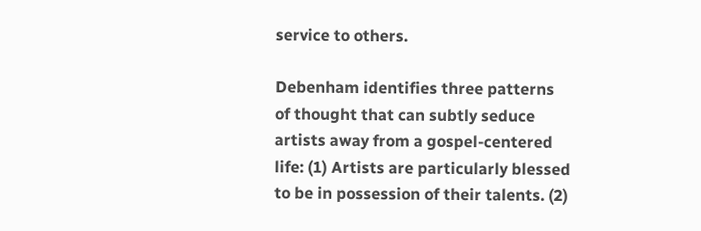service to others.

Debenham identifies three patterns of thought that can subtly seduce artists away from a gospel-centered life: (1) Artists are particularly blessed to be in possession of their talents. (2)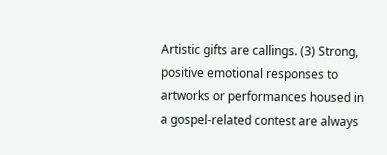Artistic gifts are callings. (3) Strong, positive emotional responses to artworks or performances housed in a gospel-related contest are always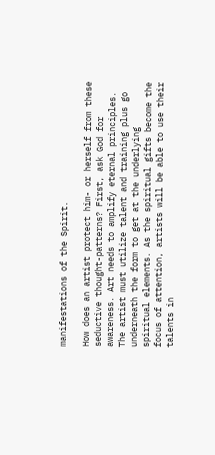manifestations of the Spirit.

How does an artist protect him- or herself from these seductive thought-patterns? First, ask God for awareness. Art needs to amplify eternal principles. The artist must utilize talent and training plus go underneath the form to get at the underlying spiritual elements. As the spiritual gifts become the focus of attention, artists will be able to use their talents in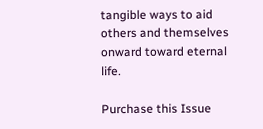tangible ways to aid others and themselves onward toward eternal life.

Purchase this Issue